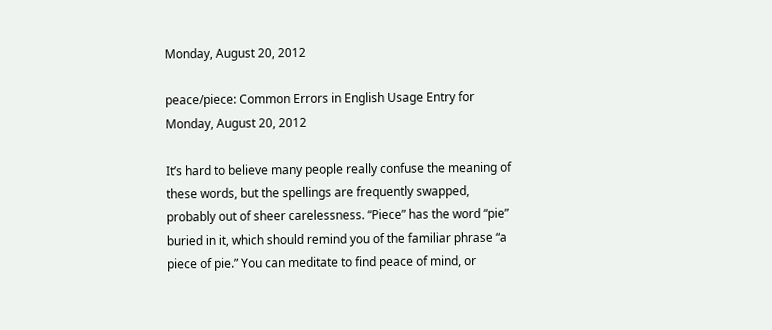Monday, August 20, 2012

peace/piece: Common Errors in English Usage Entry for Monday, August 20, 2012

It’s hard to believe many people really confuse the meaning of these words, but the spellings are frequently swapped, probably out of sheer carelessness. “Piece” has the word “pie” buried in it, which should remind you of the familiar phrase “a piece of pie.” You can meditate to find peace of mind, or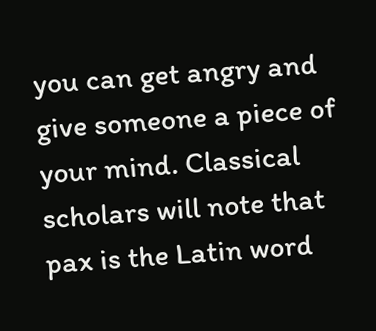you can get angry and give someone a piece of your mind. Classical scholars will note that pax is the Latin word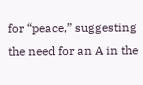for “peace,” suggesting the need for an A in the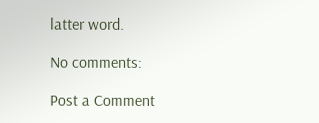latter word.

No comments:

Post a Comment